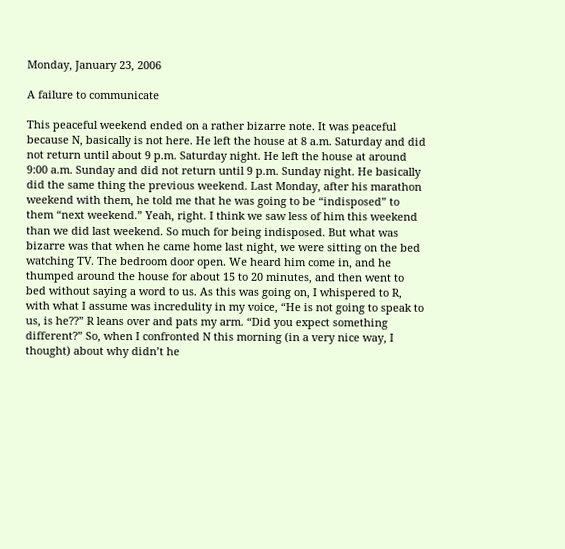Monday, January 23, 2006

A failure to communicate

This peaceful weekend ended on a rather bizarre note. It was peaceful because N, basically is not here. He left the house at 8 a.m. Saturday and did not return until about 9 p.m. Saturday night. He left the house at around 9:00 a.m. Sunday and did not return until 9 p.m. Sunday night. He basically did the same thing the previous weekend. Last Monday, after his marathon weekend with them, he told me that he was going to be “indisposed” to them “next weekend.” Yeah, right. I think we saw less of him this weekend than we did last weekend. So much for being indisposed. But what was bizarre was that when he came home last night, we were sitting on the bed watching TV. The bedroom door open. We heard him come in, and he thumped around the house for about 15 to 20 minutes, and then went to bed without saying a word to us. As this was going on, I whispered to R, with what I assume was incredulity in my voice, “He is not going to speak to us, is he??” R leans over and pats my arm. “Did you expect something different?” So, when I confronted N this morning (in a very nice way, I thought) about why didn’t he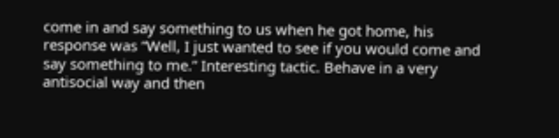come in and say something to us when he got home, his response was “Well, I just wanted to see if you would come and say something to me.” Interesting tactic. Behave in a very antisocial way and then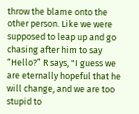throw the blame onto the other person. Like we were supposed to leap up and go chasing after him to say “Hello?” R says, "I guess we are eternally hopeful that he will change, and we are too stupid to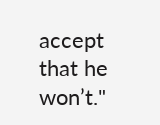accept that he won’t."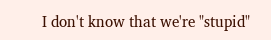I don't know that we're "stupid"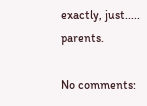exactly, just..... parents.

No comments: